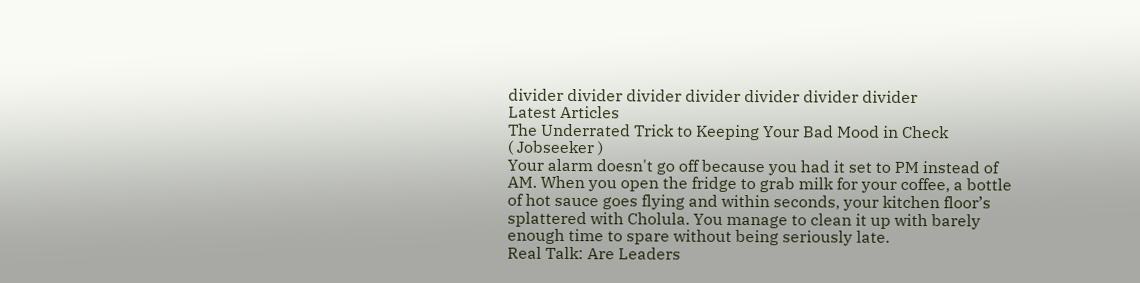divider divider divider divider divider divider divider
Latest Articles
The Underrated Trick to Keeping Your Bad Mood in Check
( Jobseeker )
Your alarm doesn't go off because you had it set to PM instead of AM. When you open the fridge to grab milk for your coffee, a bottle of hot sauce goes flying and within seconds, your kitchen floor’s splattered with Cholula. You manage to clean it up with barely enough time to spare without being seriously late.
Real Talk: Are Leaders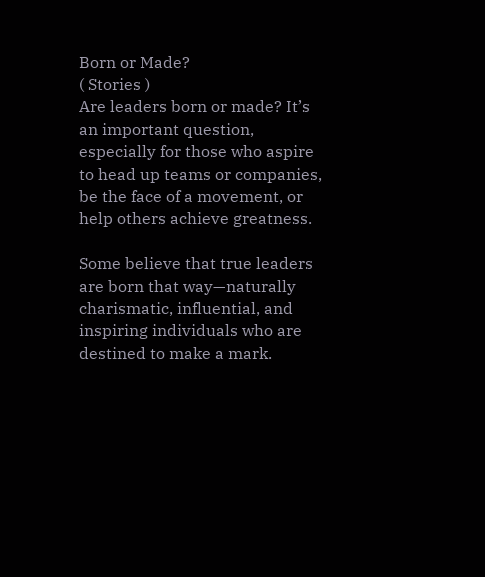Born or Made?
( Stories )
Are leaders born or made? It’s an important question, especially for those who aspire to head up teams or companies, be the face of a movement, or help others achieve greatness.

Some believe that true leaders are born that way—naturally charismatic, influential, and inspiring individuals who are destined to make a mark.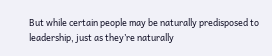But while certain people may be naturally predisposed to leadership, just as they’re naturally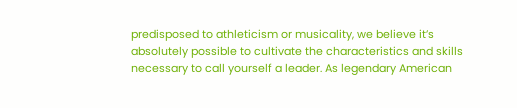predisposed to athleticism or musicality, we believe it’s absolutely possible to cultivate the characteristics and skills necessary to call yourself a leader. As legendary American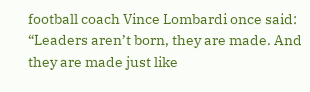football coach Vince Lombardi once said: “Leaders aren’t born, they are made. And they are made just like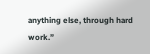anything else, through hard work.”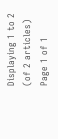Displaying 1 to 2 (of 2 articles)
Page 1 of 1